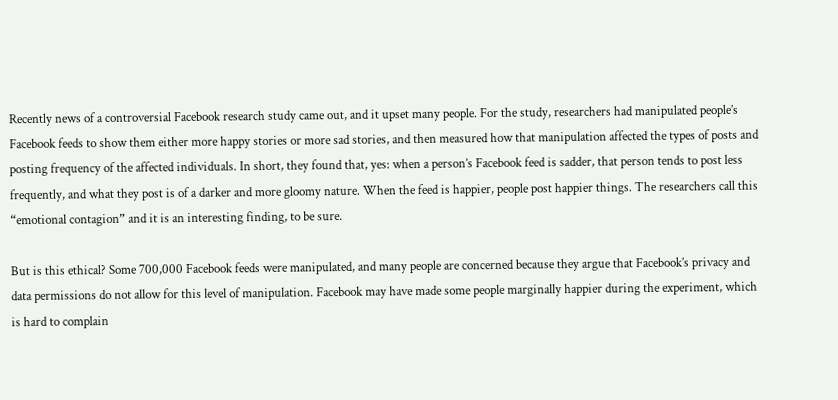Recently news of a controversial Facebook research study came out, and it upset many people. For the study, researchers had manipulated people’s Facebook feeds to show them either more happy stories or more sad stories, and then measured how that manipulation affected the types of posts and posting frequency of the affected individuals. In short, they found that, yes: when a person’s Facebook feed is sadder, that person tends to post less frequently, and what they post is of a darker and more gloomy nature. When the feed is happier, people post happier things. The researchers call this “emotional contagion” and it is an interesting finding, to be sure.

But is this ethical? Some 700,000 Facebook feeds were manipulated, and many people are concerned because they argue that Facebook’s privacy and data permissions do not allow for this level of manipulation. Facebook may have made some people marginally happier during the experiment, which is hard to complain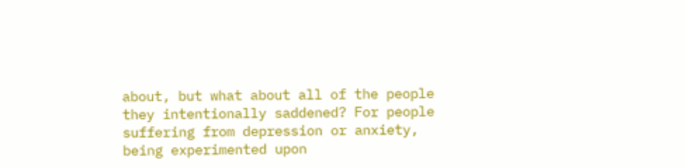about, but what about all of the people they intentionally saddened? For people suffering from depression or anxiety, being experimented upon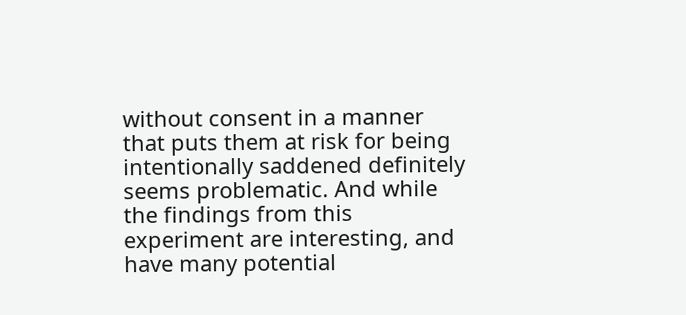without consent in a manner that puts them at risk for being intentionally saddened definitely seems problematic. And while the findings from this experiment are interesting, and have many potential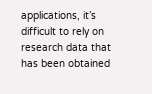applications, it’s difficult to rely on research data that has been obtained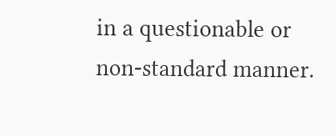in a questionable or non-standard manner.